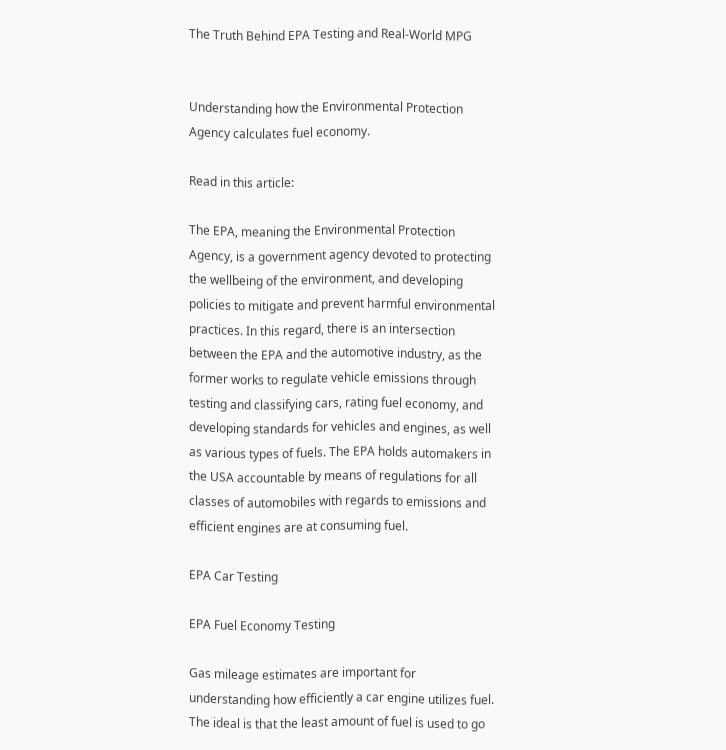The Truth Behind EPA Testing and Real-World MPG


Understanding how the Environmental Protection Agency calculates fuel economy.

Read in this article:

The EPA, meaning the Environmental Protection Agency, is a government agency devoted to protecting the wellbeing of the environment, and developing policies to mitigate and prevent harmful environmental practices. In this regard, there is an intersection between the EPA and the automotive industry, as the former works to regulate vehicle emissions through testing and classifying cars, rating fuel economy, and developing standards for vehicles and engines, as well as various types of fuels. The EPA holds automakers in the USA accountable by means of regulations for all classes of automobiles with regards to emissions and efficient engines are at consuming fuel.

EPA Car Testing

EPA Fuel Economy Testing

Gas mileage estimates are important for understanding how efficiently a car engine utilizes fuel. The ideal is that the least amount of fuel is used to go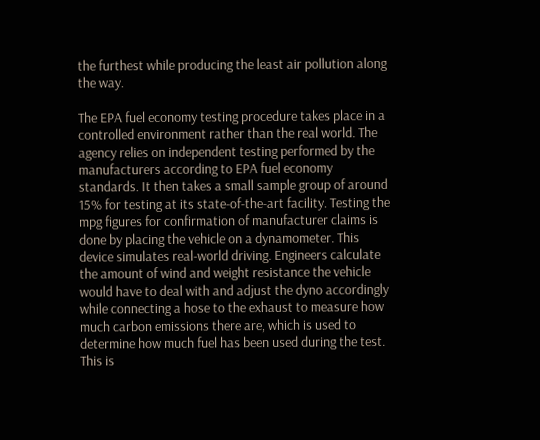the furthest while producing the least air pollution along the way.

The EPA fuel economy testing procedure takes place in a controlled environment rather than the real world. The agency relies on independent testing performed by the manufacturers according to EPA fuel economy standards. It then takes a small sample group of around 15% for testing at its state-of-the-art facility. Testing the mpg figures for confirmation of manufacturer claims is done by placing the vehicle on a dynamometer. This device simulates real-world driving. Engineers calculate the amount of wind and weight resistance the vehicle would have to deal with and adjust the dyno accordingly while connecting a hose to the exhaust to measure how much carbon emissions there are, which is used to determine how much fuel has been used during the test. This is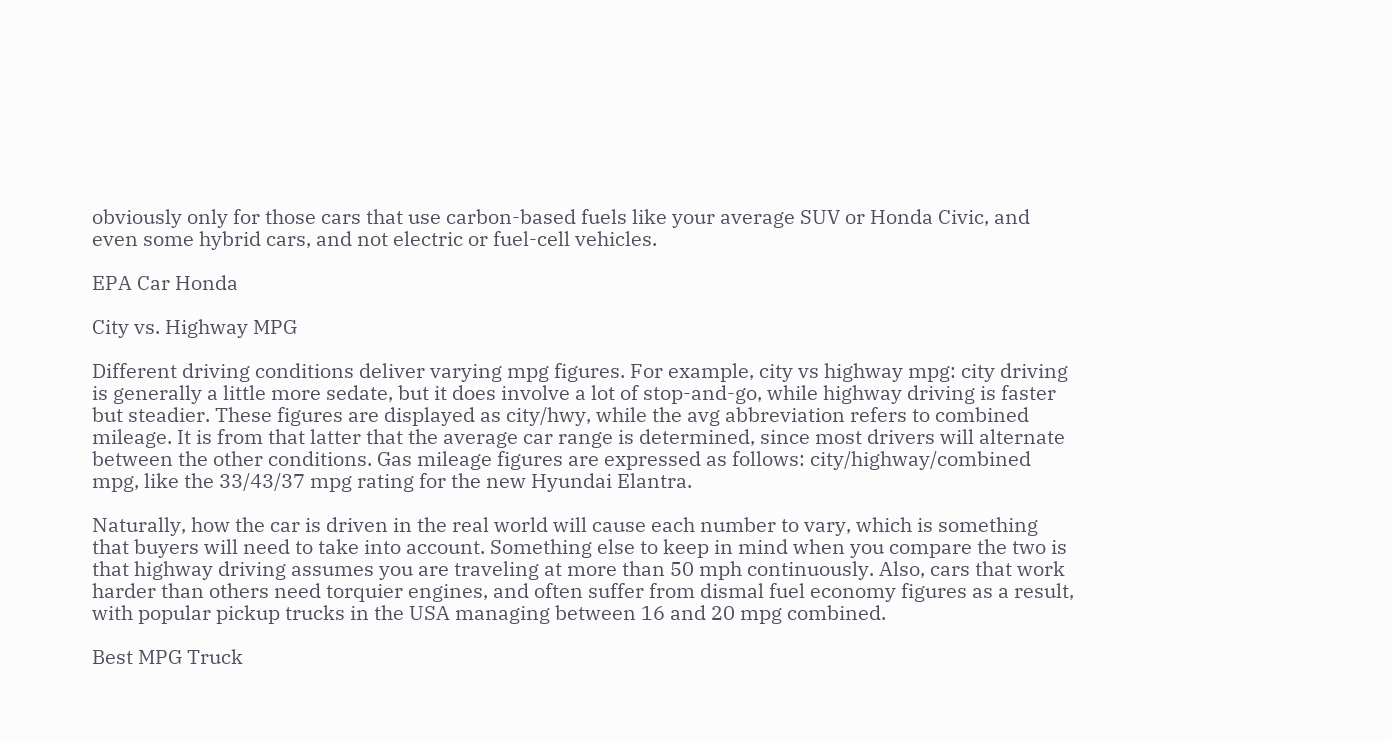obviously only for those cars that use carbon-based fuels like your average SUV or Honda Civic, and even some hybrid cars, and not electric or fuel-cell vehicles.

EPA Car Honda

City vs. Highway MPG

Different driving conditions deliver varying mpg figures. For example, city vs highway mpg: city driving is generally a little more sedate, but it does involve a lot of stop-and-go, while highway driving is faster but steadier. These figures are displayed as city/hwy, while the avg abbreviation refers to combined mileage. It is from that latter that the average car range is determined, since most drivers will alternate between the other conditions. Gas mileage figures are expressed as follows: city/highway/combined mpg, like the 33/43/37 mpg rating for the new Hyundai Elantra.

Naturally, how the car is driven in the real world will cause each number to vary, which is something that buyers will need to take into account. Something else to keep in mind when you compare the two is that highway driving assumes you are traveling at more than 50 mph continuously. Also, cars that work harder than others need torquier engines, and often suffer from dismal fuel economy figures as a result, with popular pickup trucks in the USA managing between 16 and 20 mpg combined.

Best MPG Truck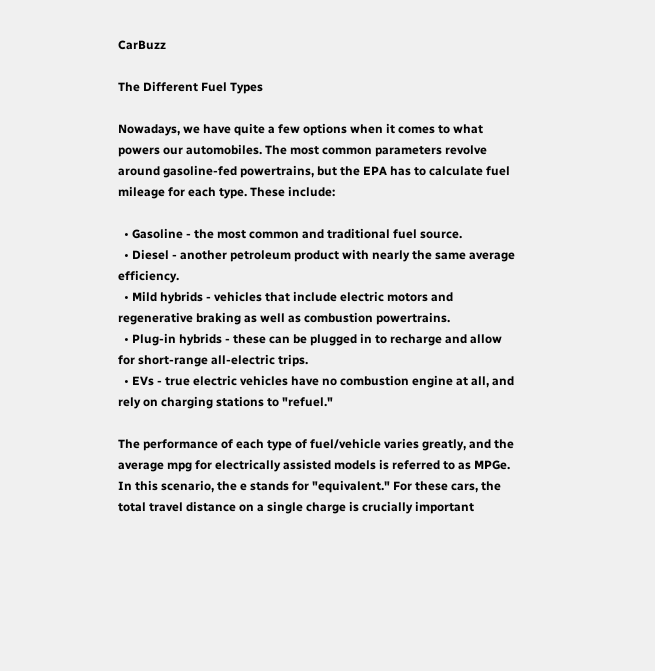CarBuzz

The Different Fuel Types

Nowadays, we have quite a few options when it comes to what powers our automobiles. The most common parameters revolve around gasoline-fed powertrains, but the EPA has to calculate fuel mileage for each type. These include:

  • Gasoline - the most common and traditional fuel source.
  • Diesel - another petroleum product with nearly the same average efficiency.
  • Mild hybrids - vehicles that include electric motors and regenerative braking as well as combustion powertrains.
  • Plug-in hybrids - these can be plugged in to recharge and allow for short-range all-electric trips.
  • EVs - true electric vehicles have no combustion engine at all, and rely on charging stations to "refuel."

The performance of each type of fuel/vehicle varies greatly, and the average mpg for electrically assisted models is referred to as MPGe. In this scenario, the e stands for "equivalent." For these cars, the total travel distance on a single charge is crucially important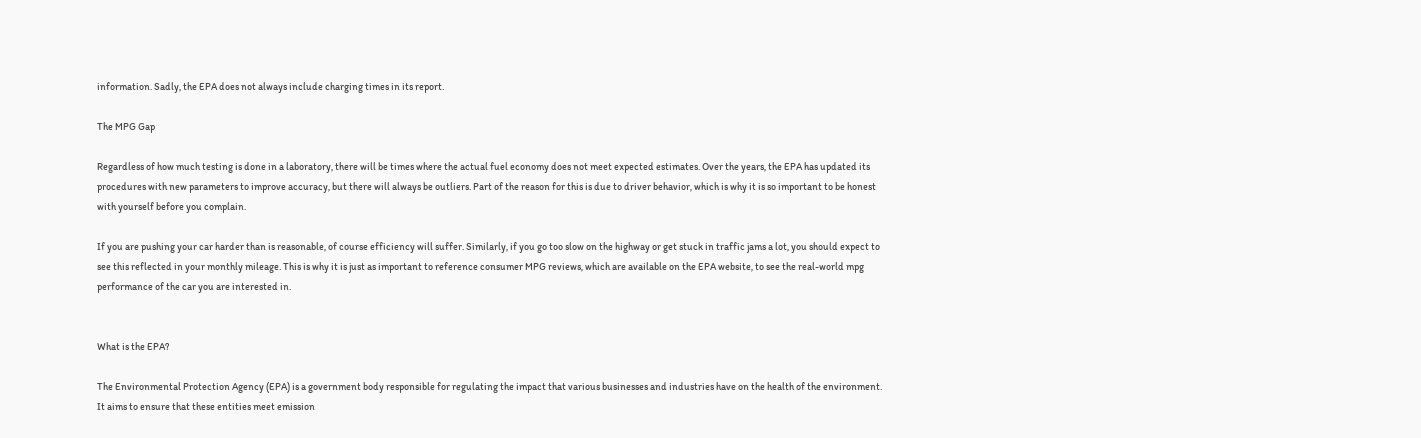information. Sadly, the EPA does not always include charging times in its report.

The MPG Gap

Regardless of how much testing is done in a laboratory, there will be times where the actual fuel economy does not meet expected estimates. Over the years, the EPA has updated its procedures with new parameters to improve accuracy, but there will always be outliers. Part of the reason for this is due to driver behavior, which is why it is so important to be honest with yourself before you complain.

If you are pushing your car harder than is reasonable, of course efficiency will suffer. Similarly, if you go too slow on the highway or get stuck in traffic jams a lot, you should expect to see this reflected in your monthly mileage. This is why it is just as important to reference consumer MPG reviews, which are available on the EPA website, to see the real-world mpg performance of the car you are interested in.


What is the EPA?

The Environmental Protection Agency (EPA) is a government body responsible for regulating the impact that various businesses and industries have on the health of the environment. It aims to ensure that these entities meet emission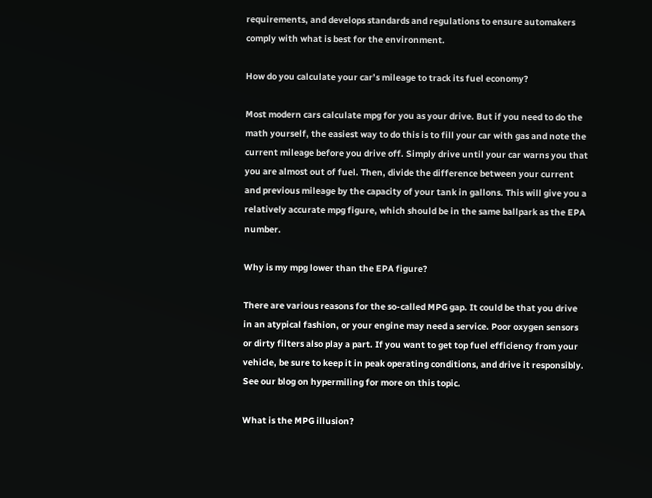requirements, and develops standards and regulations to ensure automakers comply with what is best for the environment.

How do you calculate your car’s mileage to track its fuel economy?

Most modern cars calculate mpg for you as your drive. But if you need to do the math yourself, the easiest way to do this is to fill your car with gas and note the current mileage before you drive off. Simply drive until your car warns you that you are almost out of fuel. Then, divide the difference between your current and previous mileage by the capacity of your tank in gallons. This will give you a relatively accurate mpg figure, which should be in the same ballpark as the EPA number.

Why is my mpg lower than the EPA figure?

There are various reasons for the so-called MPG gap. It could be that you drive in an atypical fashion, or your engine may need a service. Poor oxygen sensors or dirty filters also play a part. If you want to get top fuel efficiency from your vehicle, be sure to keep it in peak operating conditions, and drive it responsibly. See our blog on hypermiling for more on this topic.

What is the MPG illusion?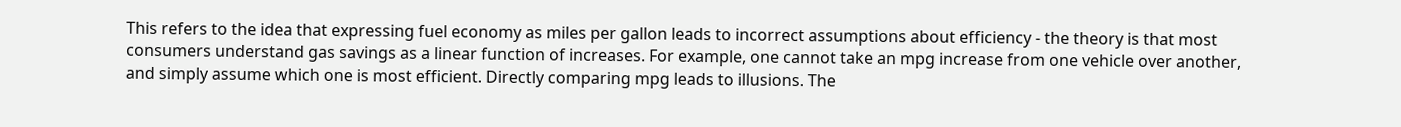This refers to the idea that expressing fuel economy as miles per gallon leads to incorrect assumptions about efficiency - the theory is that most consumers understand gas savings as a linear function of increases. For example, one cannot take an mpg increase from one vehicle over another, and simply assume which one is most efficient. Directly comparing mpg leads to illusions. The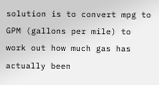solution is to convert mpg to GPM (gallons per mile) to work out how much gas has actually been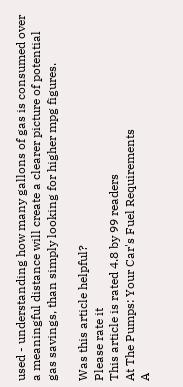used - understanding how many gallons of gas is consumed over a meaningful distance will create a clearer picture of potential gas savings, than simply looking for higher mpg figures.

Was this article helpful?
Please rate it
This article is rated 4.8 by 99 readers
At The Pumps: Your Car's Fuel Requirements
A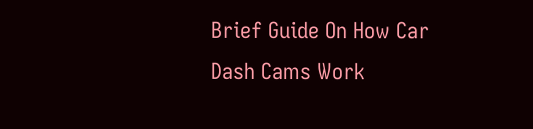Brief Guide On How Car Dash Cams Work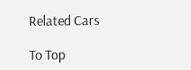Related Cars

To Top